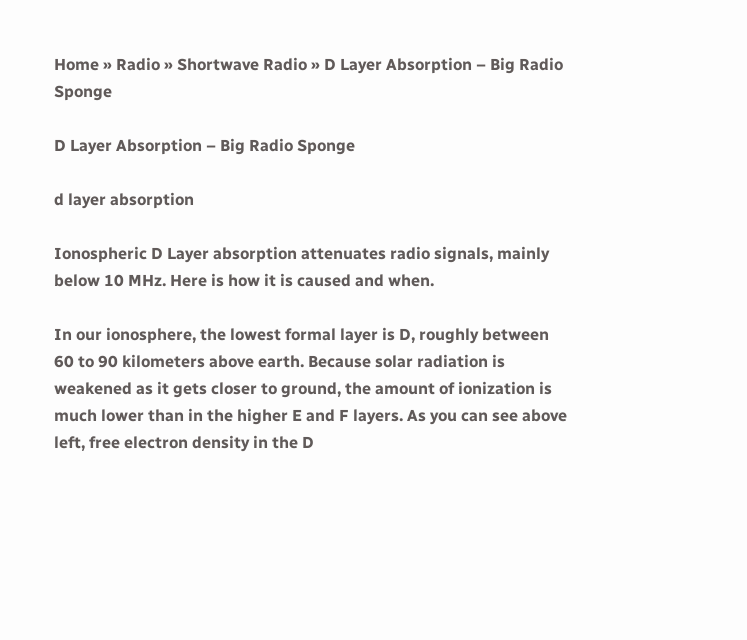Home » Radio » Shortwave Radio » D Layer Absorption – Big Radio Sponge

D Layer Absorption – Big Radio Sponge

d layer absorption

Ionospheric D Layer absorption attenuates radio signals, mainly below 10 MHz. Here is how it is caused and when.

In our ionosphere, the lowest formal layer is D, roughly between 60 to 90 kilometers above earth. Because solar radiation is weakened as it gets closer to ground, the amount of ionization is much lower than in the higher E and F layers. As you can see above left, free electron density in the D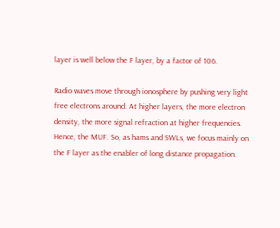layer is well below the F layer, by a factor of 106.

Radio waves move through ionosphere by pushing very light free electrons around. At higher layers, the more electron density, the more signal refraction at higher frequencies. Hence, the MUF. So, as hams and SWLs, we focus mainly on the F layer as the enabler of long distance propagation.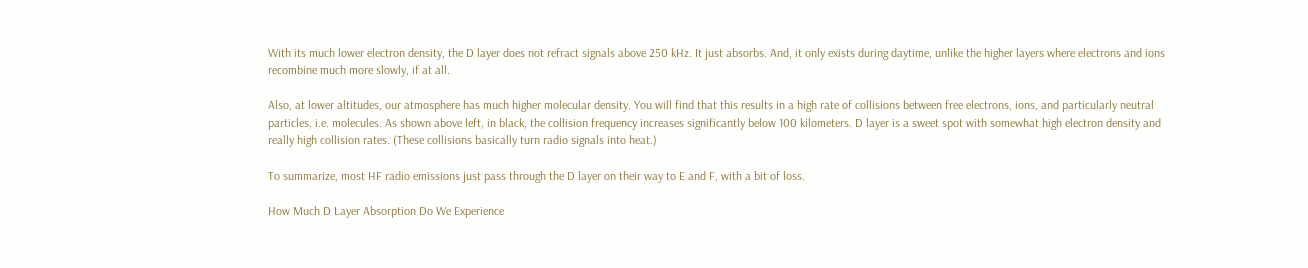With its much lower electron density, the D layer does not refract signals above 250 kHz. It just absorbs. And, it only exists during daytime, unlike the higher layers where electrons and ions recombine much more slowly, if at all.

Also, at lower altitudes, our atmosphere has much higher molecular density. You will find that this results in a high rate of collisions between free electrons, ions, and particularly neutral particles, i.e. molecules. As shown above left, in black, the collision frequency increases significantly below 100 kilometers. D layer is a sweet spot with somewhat high electron density and really high collision rates. (These collisions basically turn radio signals into heat.)

To summarize, most HF radio emissions just pass through the D layer on their way to E and F, with a bit of loss.

How Much D Layer Absorption Do We Experience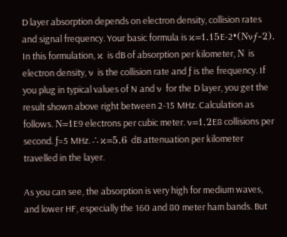D layer absorption depends on electron density, collision rates and signal frequency. Your basic formula is κ=1.15E-2•(Ννƒ-2). In this formulation, κ is dB of absorption per kilometer, Ν is electron density, ν is the collision rate and ƒ is the frequency. If you plug in typical values of N and ν for the D layer, you get the result shown above right between 2-15 MHz. Calculation as follows. Ν=1E9 electrons per cubic meter. ν=1.2E8 collisions per second. ƒ=5 MHz. ∴ κ=5.6 dB attenuation per kilometer travelled in the layer.

As you can see, the absorption is very high for medium waves, and lower HF, especially the 160 and 80 meter ham bands. But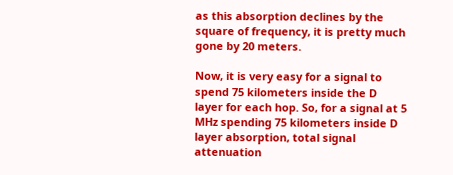as this absorption declines by the square of frequency, it is pretty much gone by 20 meters.

Now, it is very easy for a signal to spend 75 kilometers inside the D layer for each hop. So, for a signal at 5 MHz spending 75 kilometers inside D layer absorption, total signal attenuation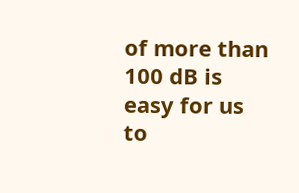of more than 100 dB is easy for us to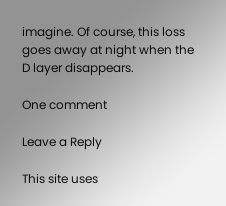imagine. Of course, this loss goes away at night when the D layer disappears.

One comment

Leave a Reply

This site uses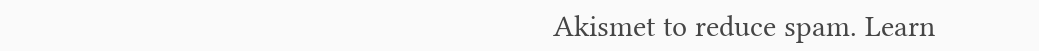Akismet to reduce spam. Learn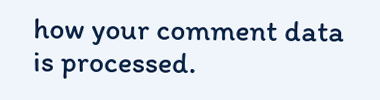how your comment data is processed.